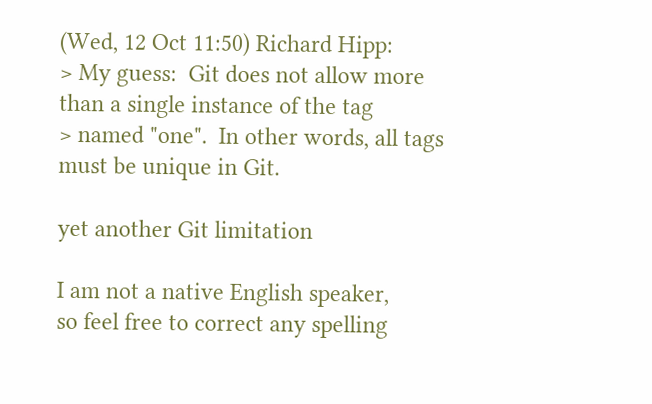(Wed, 12 Oct 11:50) Richard Hipp:
> My guess:  Git does not allow more than a single instance of the tag
> named "one".  In other words, all tags must be unique in Git.

yet another Git limitation

I am not a native English speaker,
so feel free to correct any spelling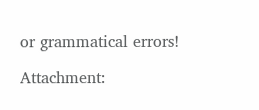or grammatical errors!

Attachment: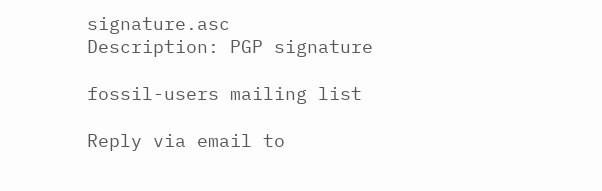signature.asc
Description: PGP signature

fossil-users mailing list

Reply via email to